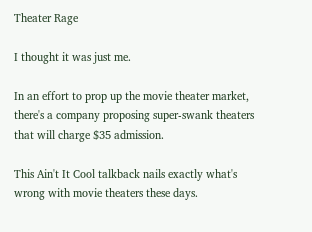Theater Rage

I thought it was just me.

In an effort to prop up the movie theater market, there's a company proposing super-swank theaters that will charge $35 admission.

This Ain't It Cool talkback nails exactly what's wrong with movie theaters these days.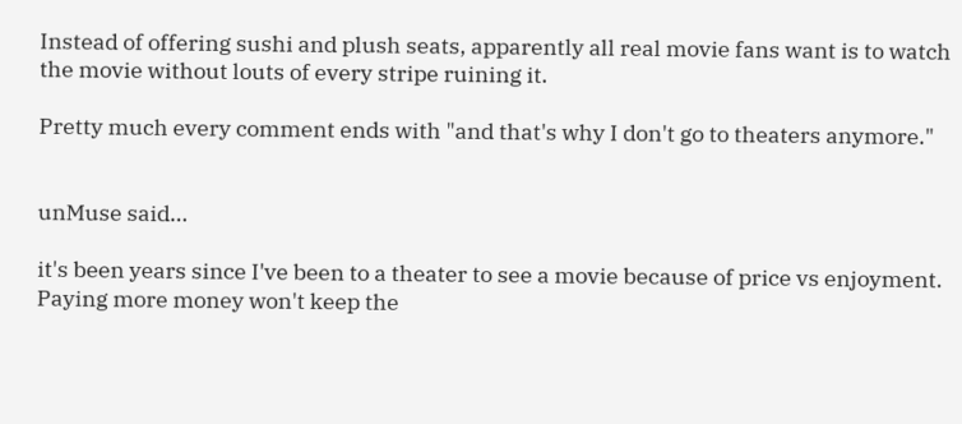Instead of offering sushi and plush seats, apparently all real movie fans want is to watch the movie without louts of every stripe ruining it.

Pretty much every comment ends with "and that's why I don't go to theaters anymore."


unMuse said...

it's been years since I've been to a theater to see a movie because of price vs enjoyment. Paying more money won't keep the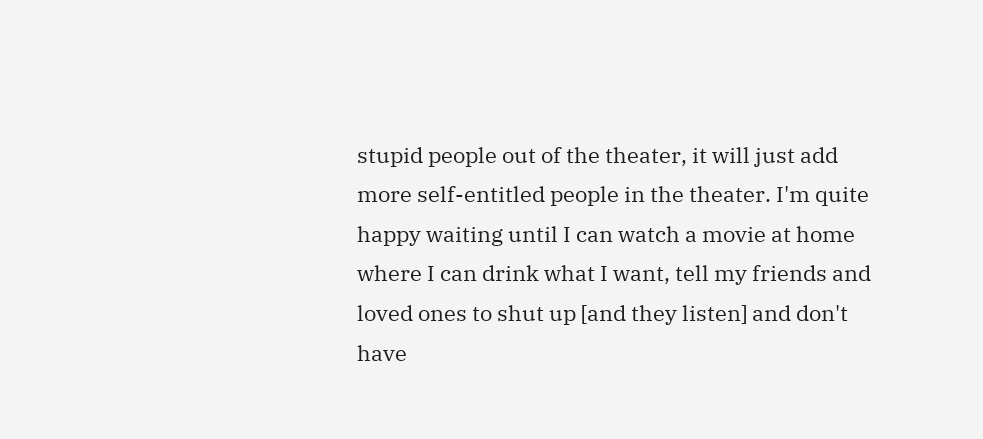stupid people out of the theater, it will just add more self-entitled people in the theater. I'm quite happy waiting until I can watch a movie at home where I can drink what I want, tell my friends and loved ones to shut up [and they listen] and don't have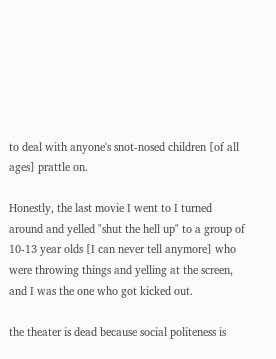to deal with anyone's snot-nosed children [of all ages] prattle on.

Honestly, the last movie I went to I turned around and yelled "shut the hell up" to a group of 10-13 year olds [I can never tell anymore] who were throwing things and yelling at the screen, and I was the one who got kicked out.

the theater is dead because social politeness is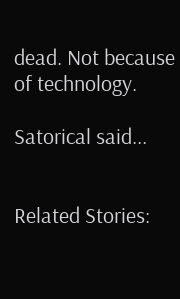dead. Not because of technology.

Satorical said...


Related Stories: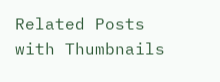Related Posts with Thumbnails